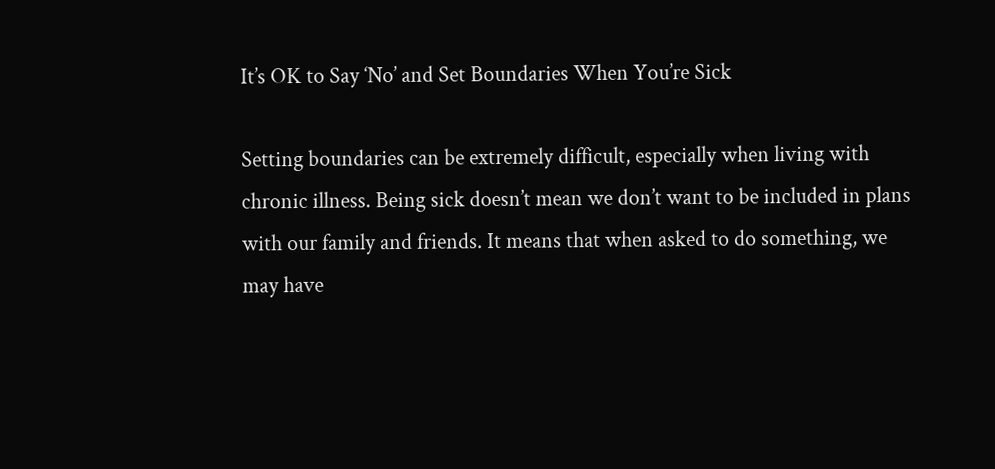It’s OK to Say ‘No’ and Set Boundaries When You’re Sick

Setting boundaries can be extremely difficult, especially when living with chronic illness. Being sick doesn’t mean we don’t want to be included in plans with our family and friends. It means that when asked to do something, we may have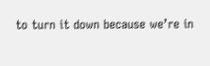to turn it down because we’re in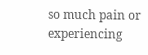so much pain or experiencing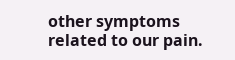other symptoms related to our pain.